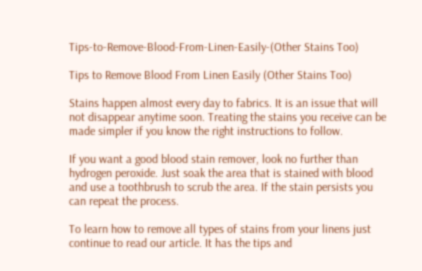Tips-to-Remove-Blood-From-Linen-Easily-(Other Stains Too)

Tips to Remove Blood From Linen Easily (Other Stains Too)

Stains happen almost every day to fabrics. It is an issue that will not disappear anytime soon. Treating the stains you receive can be made simpler if you know the right instructions to follow.

If you want a good blood stain remover, look no further than hydrogen peroxide. Just soak the area that is stained with blood and use a toothbrush to scrub the area. If the stain persists you can repeat the process.

To learn how to remove all types of stains from your linens just continue to read our article. It has the tips and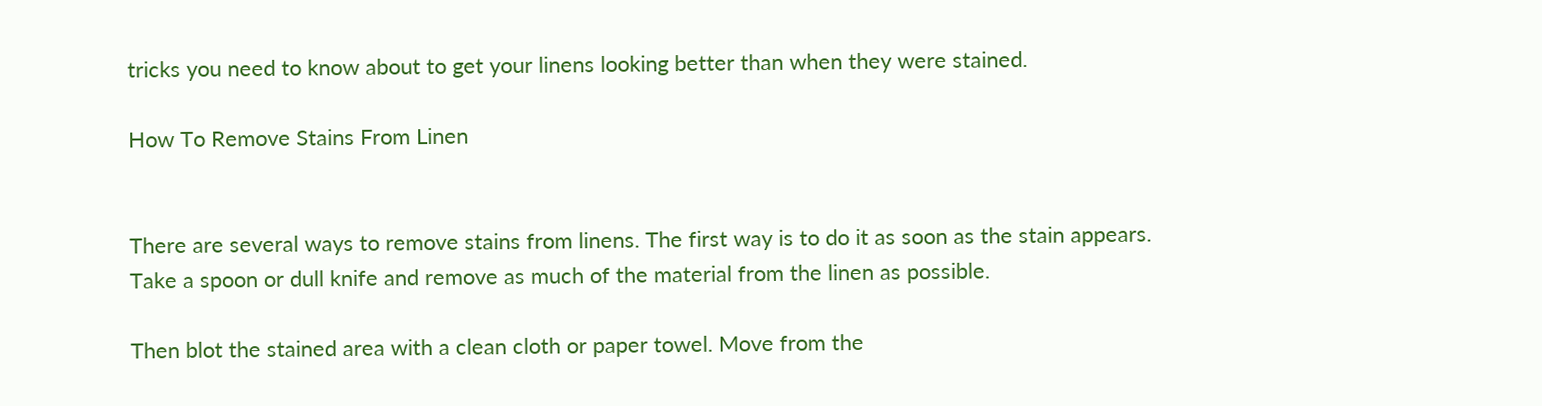tricks you need to know about to get your linens looking better than when they were stained.

How To Remove Stains From Linen


There are several ways to remove stains from linens. The first way is to do it as soon as the stain appears. Take a spoon or dull knife and remove as much of the material from the linen as possible.

Then blot the stained area with a clean cloth or paper towel. Move from the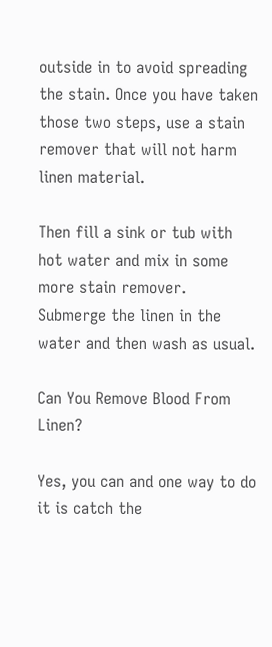outside in to avoid spreading the stain. Once you have taken those two steps, use a stain remover that will not harm linen material.

Then fill a sink or tub with hot water and mix in some more stain remover. Submerge the linen in the water and then wash as usual.

Can You Remove Blood From Linen?

Yes, you can and one way to do it is catch the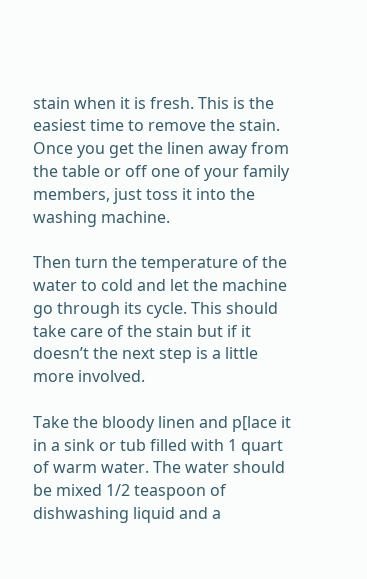stain when it is fresh. This is the easiest time to remove the stain. Once you get the linen away from the table or off one of your family members, just toss it into the washing machine.

Then turn the temperature of the water to cold and let the machine go through its cycle. This should take care of the stain but if it doesn’t the next step is a little more involved.

Take the bloody linen and p[lace it in a sink or tub filled with 1 quart of warm water. The water should be mixed 1/2 teaspoon of dishwashing liquid and a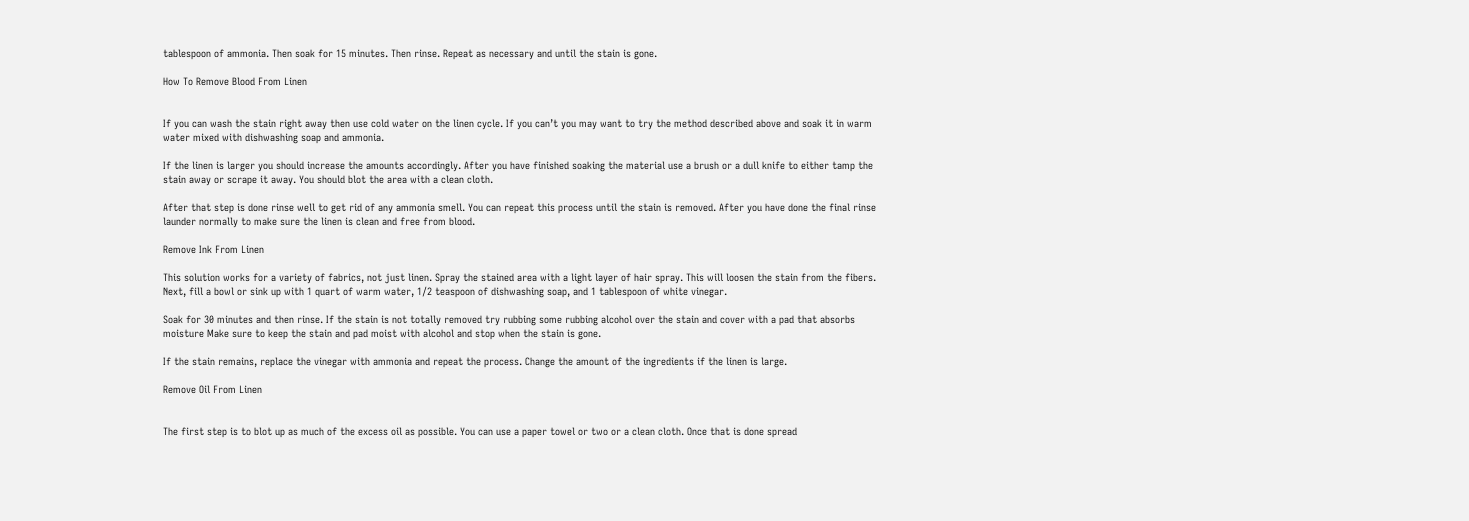tablespoon of ammonia. Then soak for 15 minutes. Then rinse. Repeat as necessary and until the stain is gone.

How To Remove Blood From Linen


If you can wash the stain right away then use cold water on the linen cycle. If you can’t you may want to try the method described above and soak it in warm water mixed with dishwashing soap and ammonia.

If the linen is larger you should increase the amounts accordingly. After you have finished soaking the material use a brush or a dull knife to either tamp the stain away or scrape it away. You should blot the area with a clean cloth.

After that step is done rinse well to get rid of any ammonia smell. You can repeat this process until the stain is removed. After you have done the final rinse launder normally to make sure the linen is clean and free from blood.

Remove Ink From Linen

This solution works for a variety of fabrics, not just linen. Spray the stained area with a light layer of hair spray. This will loosen the stain from the fibers. Next, fill a bowl or sink up with 1 quart of warm water, 1/2 teaspoon of dishwashing soap, and 1 tablespoon of white vinegar.

Soak for 30 minutes and then rinse. If the stain is not totally removed try rubbing some rubbing alcohol over the stain and cover with a pad that absorbs moisture Make sure to keep the stain and pad moist with alcohol and stop when the stain is gone.

If the stain remains, replace the vinegar with ammonia and repeat the process. Change the amount of the ingredients if the linen is large.

Remove Oil From Linen


The first step is to blot up as much of the excess oil as possible. You can use a paper towel or two or a clean cloth. Once that is done spread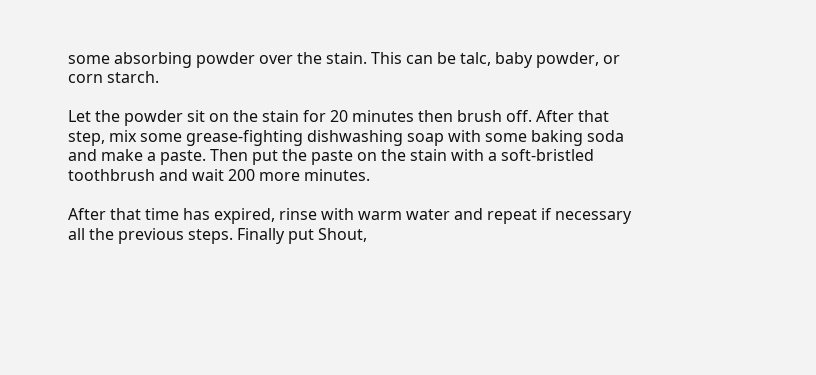some absorbing powder over the stain. This can be talc, baby powder, or corn starch.

Let the powder sit on the stain for 20 minutes then brush off. After that step, mix some grease-fighting dishwashing soap with some baking soda and make a paste. Then put the paste on the stain with a soft-bristled toothbrush and wait 200 more minutes.

After that time has expired, rinse with warm water and repeat if necessary all the previous steps. Finally put Shout,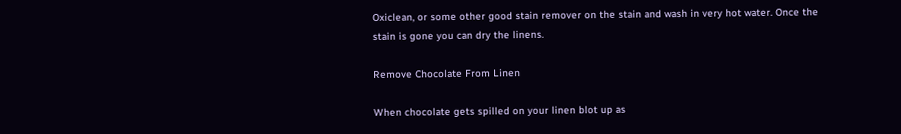Oxiclean, or some other good stain remover on the stain and wash in very hot water. Once the stain is gone you can dry the linens.

Remove Chocolate From Linen

When chocolate gets spilled on your linen blot up as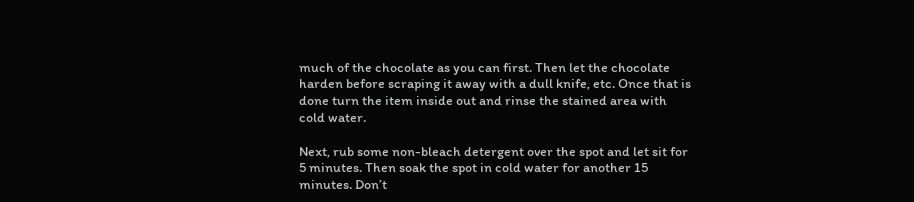much of the chocolate as you can first. Then let the chocolate harden before scraping it away with a dull knife, etc. Once that is done turn the item inside out and rinse the stained area with cold water.

Next, rub some non-bleach detergent over the spot and let sit for 5 minutes. Then soak the spot in cold water for another 15 minutes. Don’t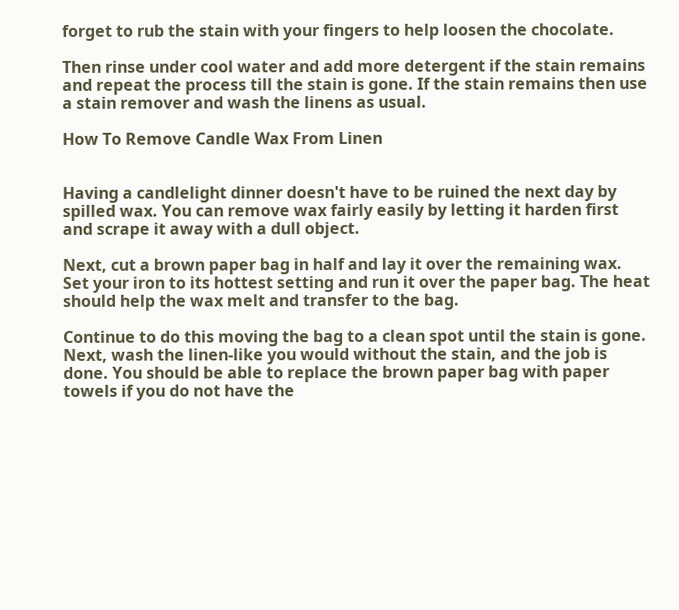forget to rub the stain with your fingers to help loosen the chocolate.

Then rinse under cool water and add more detergent if the stain remains and repeat the process till the stain is gone. If the stain remains then use a stain remover and wash the linens as usual.

How To Remove Candle Wax From Linen


Having a candlelight dinner doesn't have to be ruined the next day by spilled wax. You can remove wax fairly easily by letting it harden first and scrape it away with a dull object.

Next, cut a brown paper bag in half and lay it over the remaining wax. Set your iron to its hottest setting and run it over the paper bag. The heat should help the wax melt and transfer to the bag.

Continue to do this moving the bag to a clean spot until the stain is gone. Next, wash the linen-like you would without the stain, and the job is done. You should be able to replace the brown paper bag with paper towels if you do not have the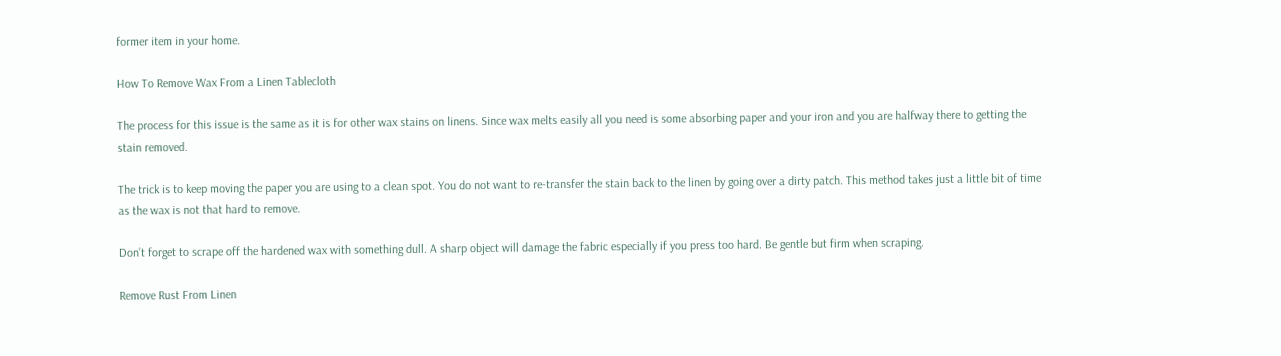former item in your home.

How To Remove Wax From a Linen Tablecloth

The process for this issue is the same as it is for other wax stains on linens. Since wax melts easily all you need is some absorbing paper and your iron and you are halfway there to getting the stain removed.

The trick is to keep moving the paper you are using to a clean spot. You do not want to re-transfer the stain back to the linen by going over a dirty patch. This method takes just a little bit of time as the wax is not that hard to remove.

Don’t forget to scrape off the hardened wax with something dull. A sharp object will damage the fabric especially if you press too hard. Be gentle but firm when scraping.

Remove Rust From Linen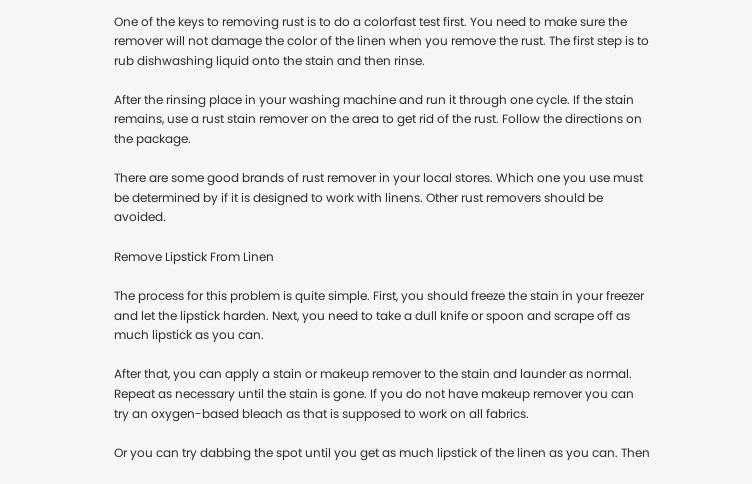One of the keys to removing rust is to do a colorfast test first. You need to make sure the remover will not damage the color of the linen when you remove the rust. The first step is to rub dishwashing liquid onto the stain and then rinse.

After the rinsing place in your washing machine and run it through one cycle. If the stain remains, use a rust stain remover on the area to get rid of the rust. Follow the directions on the package.

There are some good brands of rust remover in your local stores. Which one you use must be determined by if it is designed to work with linens. Other rust removers should be avoided.

Remove Lipstick From Linen

The process for this problem is quite simple. First, you should freeze the stain in your freezer and let the lipstick harden. Next, you need to take a dull knife or spoon and scrape off as much lipstick as you can.

After that, you can apply a stain or makeup remover to the stain and launder as normal. Repeat as necessary until the stain is gone. If you do not have makeup remover you can try an oxygen-based bleach as that is supposed to work on all fabrics.

Or you can try dabbing the spot until you get as much lipstick of the linen as you can. Then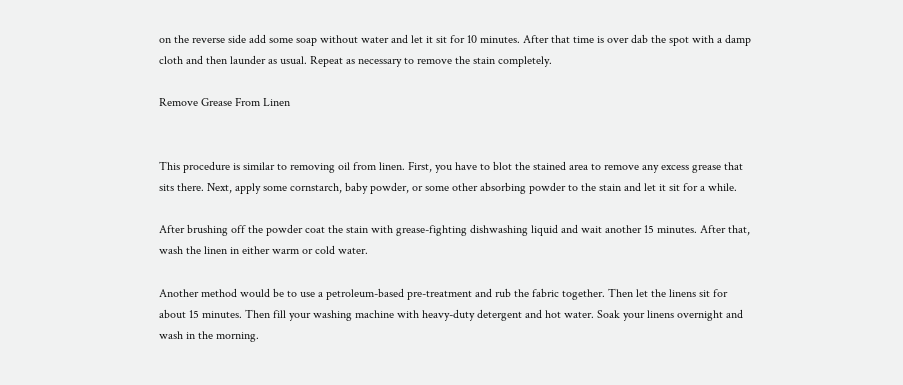on the reverse side add some soap without water and let it sit for 10 minutes. After that time is over dab the spot with a damp cloth and then launder as usual. Repeat as necessary to remove the stain completely.

Remove Grease From Linen


This procedure is similar to removing oil from linen. First, you have to blot the stained area to remove any excess grease that sits there. Next, apply some cornstarch, baby powder, or some other absorbing powder to the stain and let it sit for a while.

After brushing off the powder coat the stain with grease-fighting dishwashing liquid and wait another 15 minutes. After that, wash the linen in either warm or cold water.

Another method would be to use a petroleum-based pre-treatment and rub the fabric together. Then let the linens sit for about 15 minutes. Then fill your washing machine with heavy-duty detergent and hot water. Soak your linens overnight and wash in the morning.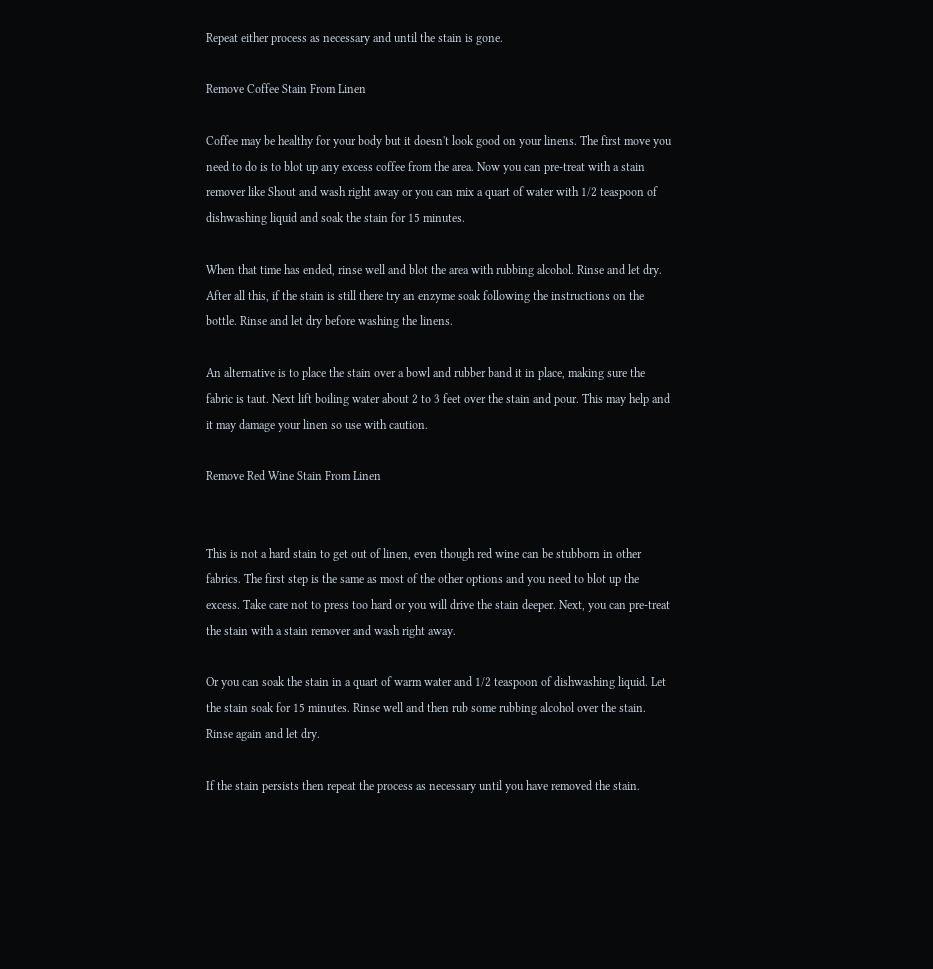Repeat either process as necessary and until the stain is gone.

Remove Coffee Stain From Linen

Coffee may be healthy for your body but it doesn't look good on your linens. The first move you need to do is to blot up any excess coffee from the area. Now you can pre-treat with a stain remover like Shout and wash right away or you can mix a quart of water with 1/2 teaspoon of dishwashing liquid and soak the stain for 15 minutes.

When that time has ended, rinse well and blot the area with rubbing alcohol. Rinse and let dry. After all this, if the stain is still there try an enzyme soak following the instructions on the bottle. Rinse and let dry before washing the linens.

An alternative is to place the stain over a bowl and rubber band it in place, making sure the fabric is taut. Next lift boiling water about 2 to 3 feet over the stain and pour. This may help and it may damage your linen so use with caution.

Remove Red Wine Stain From Linen


This is not a hard stain to get out of linen, even though red wine can be stubborn in other fabrics. The first step is the same as most of the other options and you need to blot up the excess. Take care not to press too hard or you will drive the stain deeper. Next, you can pre-treat the stain with a stain remover and wash right away.

Or you can soak the stain in a quart of warm water and 1/2 teaspoon of dishwashing liquid. Let the stain soak for 15 minutes. Rinse well and then rub some rubbing alcohol over the stain. Rinse again and let dry.

If the stain persists then repeat the process as necessary until you have removed the stain.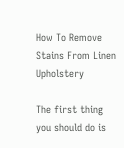How To Remove Stains From Linen Upholstery

The first thing you should do is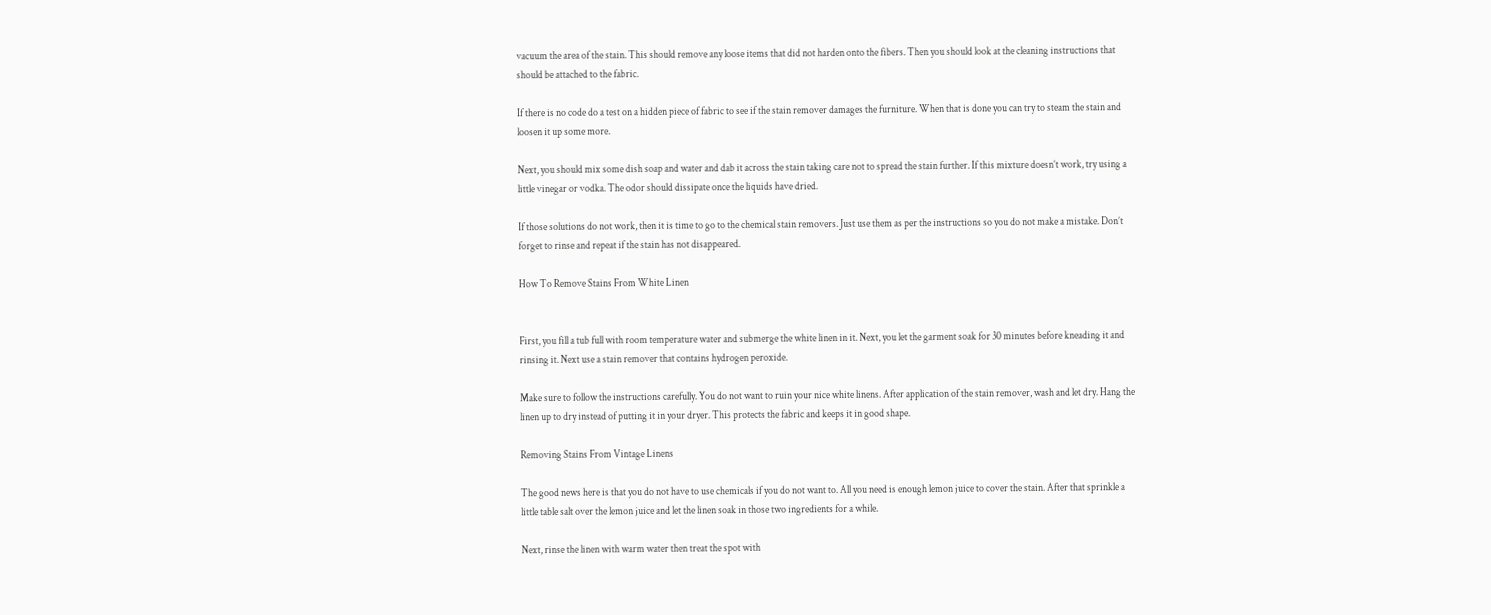vacuum the area of the stain. This should remove any loose items that did not harden onto the fibers. Then you should look at the cleaning instructions that should be attached to the fabric.

If there is no code do a test on a hidden piece of fabric to see if the stain remover damages the furniture. When that is done you can try to steam the stain and loosen it up some more.

Next, you should mix some dish soap and water and dab it across the stain taking care not to spread the stain further. If this mixture doesn’t work, try using a little vinegar or vodka. The odor should dissipate once the liquids have dried.

If those solutions do not work, then it is time to go to the chemical stain removers. Just use them as per the instructions so you do not make a mistake. Don’t forget to rinse and repeat if the stain has not disappeared.

How To Remove Stains From White Linen


First, you fill a tub full with room temperature water and submerge the white linen in it. Next, you let the garment soak for 30 minutes before kneading it and rinsing it. Next use a stain remover that contains hydrogen peroxide.

Make sure to follow the instructions carefully. You do not want to ruin your nice white linens. After application of the stain remover, wash and let dry. Hang the linen up to dry instead of putting it in your dryer. This protects the fabric and keeps it in good shape.

Removing Stains From Vintage Linens

The good news here is that you do not have to use chemicals if you do not want to. All you need is enough lemon juice to cover the stain. After that sprinkle a little table salt over the lemon juice and let the linen soak in those two ingredients for a while.

Next, rinse the linen with warm water then treat the spot with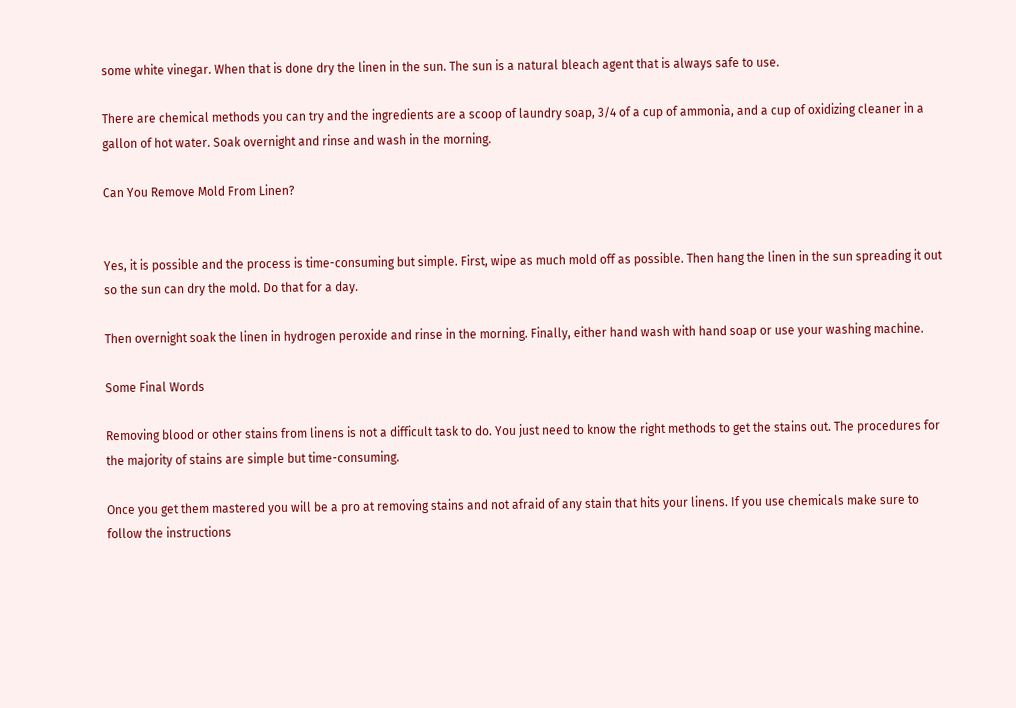some white vinegar. When that is done dry the linen in the sun. The sun is a natural bleach agent that is always safe to use.

There are chemical methods you can try and the ingredients are a scoop of laundry soap, 3/4 of a cup of ammonia, and a cup of oxidizing cleaner in a gallon of hot water. Soak overnight and rinse and wash in the morning.

Can You Remove Mold From Linen?


Yes, it is possible and the process is time-consuming but simple. First, wipe as much mold off as possible. Then hang the linen in the sun spreading it out so the sun can dry the mold. Do that for a day.

Then overnight soak the linen in hydrogen peroxide and rinse in the morning. Finally, either hand wash with hand soap or use your washing machine.

Some Final Words

Removing blood or other stains from linens is not a difficult task to do. You just need to know the right methods to get the stains out. The procedures for the majority of stains are simple but time-consuming.

Once you get them mastered you will be a pro at removing stains and not afraid of any stain that hits your linens. If you use chemicals make sure to follow the instructions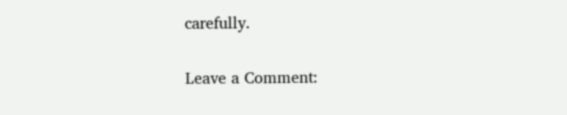carefully.

Leave a Comment: